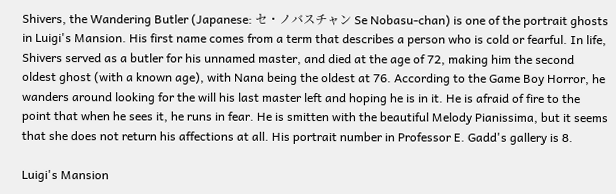Shivers, the Wandering Butler (Japanese: セ・ノバスチャン Se Nobasu-chan) is one of the portrait ghosts in Luigi's Mansion. His first name comes from a term that describes a person who is cold or fearful. In life, Shivers served as a butler for his unnamed master, and died at the age of 72, making him the second oldest ghost (with a known age), with Nana being the oldest at 76. According to the Game Boy Horror, he wanders around looking for the will his last master left and hoping he is in it. He is afraid of fire to the point that when he sees it, he runs in fear. He is smitten with the beautiful Melody Pianissima, but it seems that she does not return his affections at all. His portrait number in Professor E. Gadd's gallery is 8.

Luigi's Mansion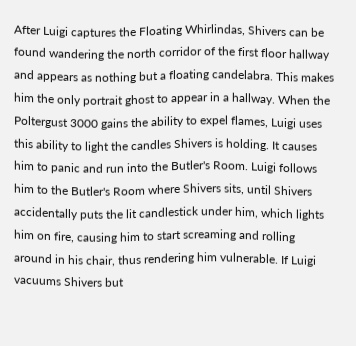After Luigi captures the Floating Whirlindas, Shivers can be found wandering the north corridor of the first floor hallway and appears as nothing but a floating candelabra. This makes him the only portrait ghost to appear in a hallway. When the Poltergust 3000 gains the ability to expel flames, Luigi uses this ability to light the candles Shivers is holding. It causes him to panic and run into the Butler's Room. Luigi follows him to the Butler's Room where Shivers sits, until Shivers accidentally puts the lit candlestick under him, which lights him on fire, causing him to start screaming and rolling around in his chair, thus rendering him vulnerable. If Luigi vacuums Shivers but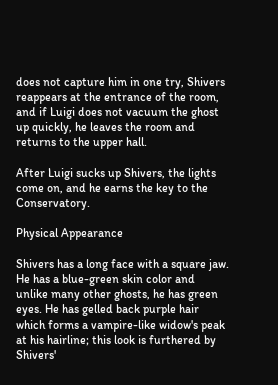does not capture him in one try, Shivers reappears at the entrance of the room, and if Luigi does not vacuum the ghost up quickly, he leaves the room and returns to the upper hall.

After Luigi sucks up Shivers, the lights come on, and he earns the key to the Conservatory.

Physical Appearance

Shivers has a long face with a square jaw. He has a blue-green skin color and unlike many other ghosts, he has green eyes. He has gelled back purple hair which forms a vampire-like widow's peak at his hairline; this look is furthered by Shivers'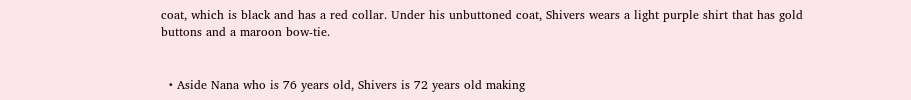coat, which is black and has a red collar. Under his unbuttoned coat, Shivers wears a light purple shirt that has gold buttons and a maroon bow-tie.


  • Aside Nana who is 76 years old, Shivers is 72 years old making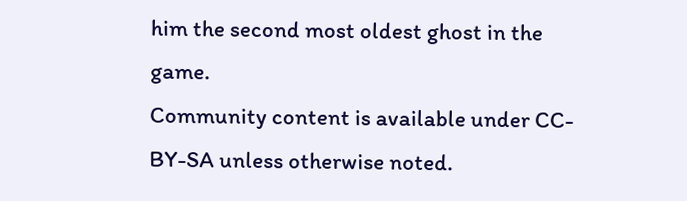him the second most oldest ghost in the game.
Community content is available under CC-BY-SA unless otherwise noted.